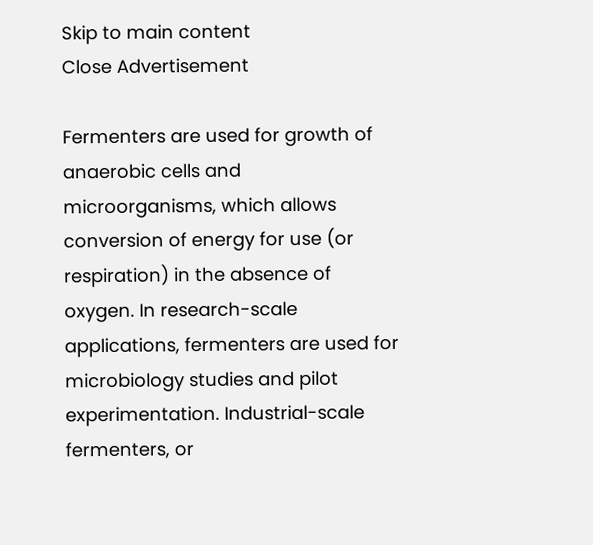Skip to main content
Close Advertisement

Fermenters are used for growth of anaerobic cells and microorganisms, which allows conversion of energy for use (or respiration) in the absence of oxygen. In research-scale applications, fermenters are used for microbiology studies and pilot experimentation. Industrial-scale fermenters, or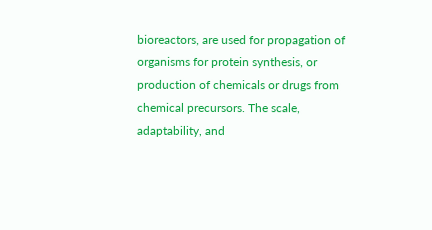bioreactors, are used for propagation of organisms for protein synthesis, or production of chemicals or drugs from chemical precursors. The scale, adaptability, and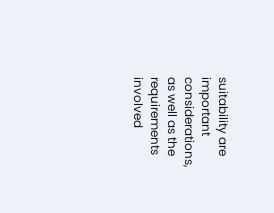suitability are important considerations, as well as the requirements involved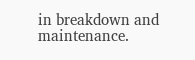in breakdown and maintenance.